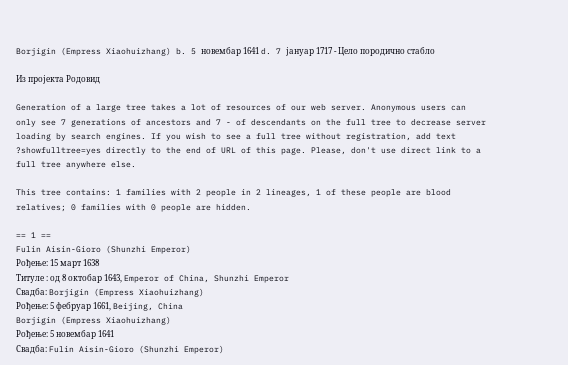Borjigin (Empress Xiaohuizhang) b. 5 новембар 1641 d. 7 јануар 1717 - Цело породично стабло

Из пројекта Родовид

Generation of a large tree takes a lot of resources of our web server. Anonymous users can only see 7 generations of ancestors and 7 - of descendants on the full tree to decrease server loading by search engines. If you wish to see a full tree without registration, add text ?showfulltree=yes directly to the end of URL of this page. Please, don't use direct link to a full tree anywhere else.

This tree contains: 1 families with 2 people in 2 lineages, 1 of these people are blood relatives; 0 families with 0 people are hidden.

== 1 ==
Fulin Aisin-Gioro (Shunzhi Emperor)
Рођење: 15 март 1638
Титуле : од 8 октобар 1643, Emperor of China, Shunzhi Emperor
Свадба: Borjigin (Empress Xiaohuizhang)
Рођење: 5 фебруар 1661, Beijing, China
Borjigin (Empress Xiaohuizhang)
Рођење: 5 новембар 1641
Свадба: Fulin Aisin-Gioro (Shunzhi Emperor)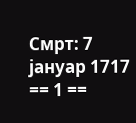Смрт: 7 јануар 1717
== 1 ==